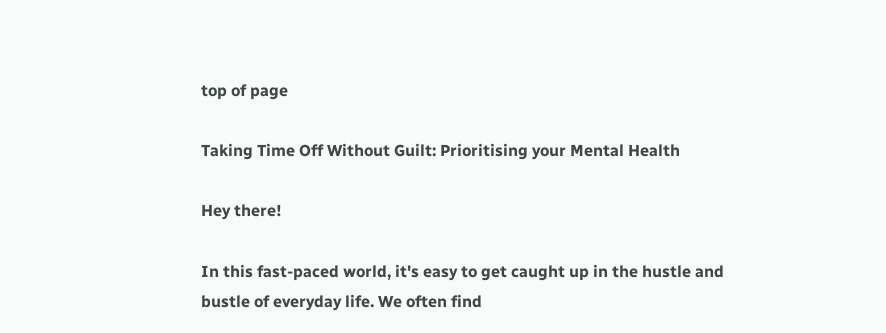top of page

Taking Time Off Without Guilt: Prioritising your Mental Health

Hey there!

In this fast-paced world, it's easy to get caught up in the hustle and bustle of everyday life. We often find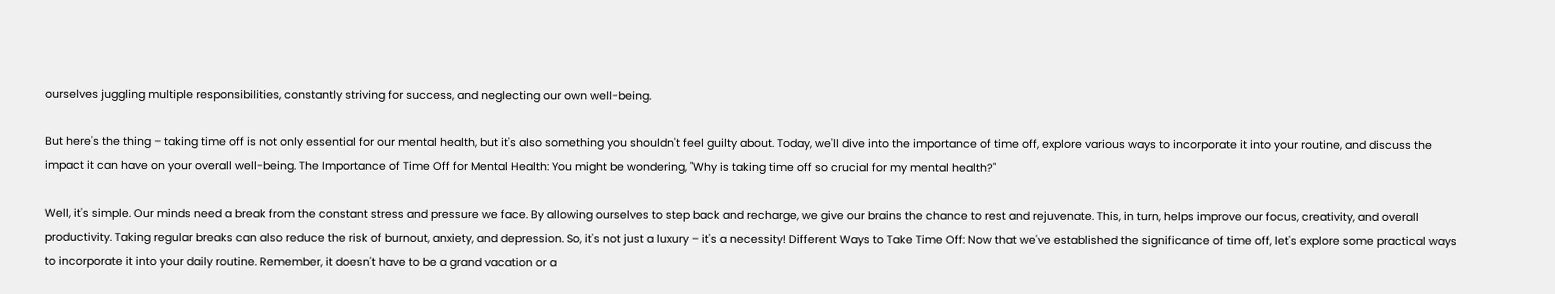ourselves juggling multiple responsibilities, constantly striving for success, and neglecting our own well-being.

But here's the thing – taking time off is not only essential for our mental health, but it's also something you shouldn't feel guilty about. Today, we'll dive into the importance of time off, explore various ways to incorporate it into your routine, and discuss the impact it can have on your overall well-being. The Importance of Time Off for Mental Health: You might be wondering, "Why is taking time off so crucial for my mental health?"

Well, it's simple. Our minds need a break from the constant stress and pressure we face. By allowing ourselves to step back and recharge, we give our brains the chance to rest and rejuvenate. This, in turn, helps improve our focus, creativity, and overall productivity. Taking regular breaks can also reduce the risk of burnout, anxiety, and depression. So, it's not just a luxury – it's a necessity! Different Ways to Take Time Off: Now that we've established the significance of time off, let's explore some practical ways to incorporate it into your daily routine. Remember, it doesn't have to be a grand vacation or a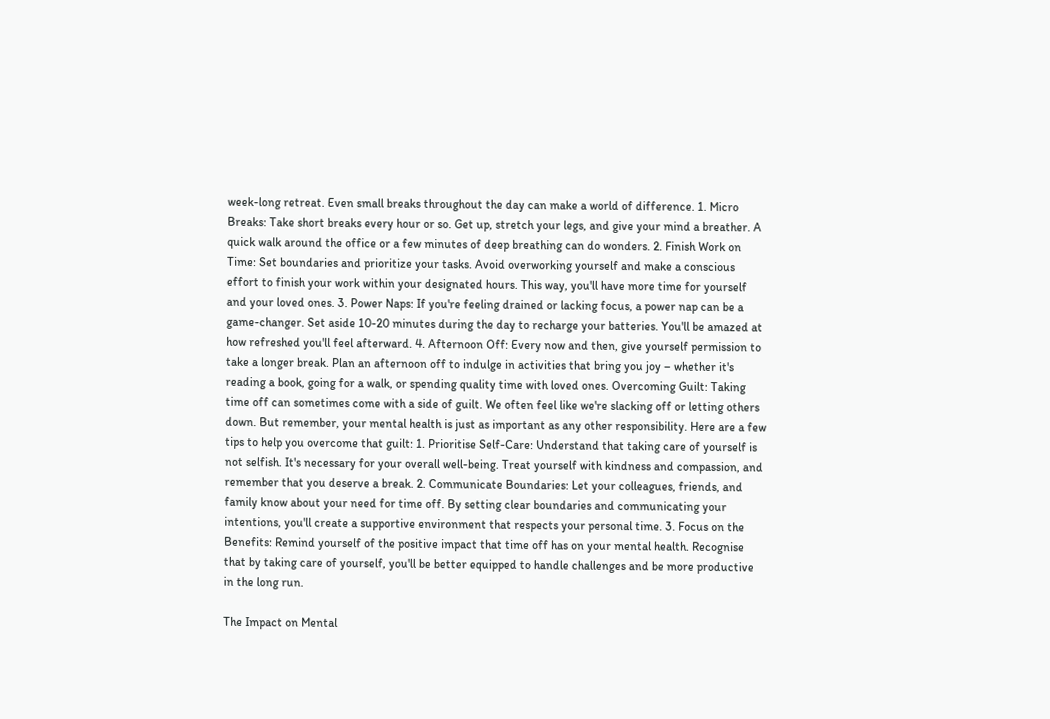week-long retreat. Even small breaks throughout the day can make a world of difference. 1. Micro Breaks: Take short breaks every hour or so. Get up, stretch your legs, and give your mind a breather. A quick walk around the office or a few minutes of deep breathing can do wonders. 2. Finish Work on Time: Set boundaries and prioritize your tasks. Avoid overworking yourself and make a conscious effort to finish your work within your designated hours. This way, you'll have more time for yourself and your loved ones. 3. Power Naps: If you're feeling drained or lacking focus, a power nap can be a game-changer. Set aside 10-20 minutes during the day to recharge your batteries. You'll be amazed at how refreshed you'll feel afterward. 4. Afternoon Off: Every now and then, give yourself permission to take a longer break. Plan an afternoon off to indulge in activities that bring you joy – whether it's reading a book, going for a walk, or spending quality time with loved ones. Overcoming Guilt: Taking time off can sometimes come with a side of guilt. We often feel like we're slacking off or letting others down. But remember, your mental health is just as important as any other responsibility. Here are a few tips to help you overcome that guilt: 1. Prioritise Self-Care: Understand that taking care of yourself is not selfish. It's necessary for your overall well-being. Treat yourself with kindness and compassion, and remember that you deserve a break. 2. Communicate Boundaries: Let your colleagues, friends, and family know about your need for time off. By setting clear boundaries and communicating your intentions, you'll create a supportive environment that respects your personal time. 3. Focus on the Benefits: Remind yourself of the positive impact that time off has on your mental health. Recognise that by taking care of yourself, you'll be better equipped to handle challenges and be more productive in the long run.

The Impact on Mental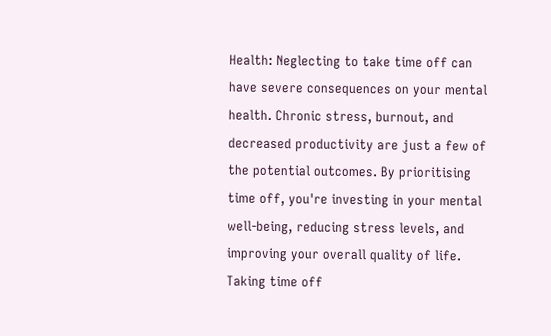Health: Neglecting to take time off can have severe consequences on your mental health. Chronic stress, burnout, and decreased productivity are just a few of the potential outcomes. By prioritising time off, you're investing in your mental well-being, reducing stress levels, and improving your overall quality of life. Taking time off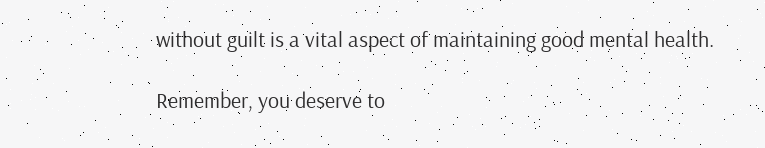without guilt is a vital aspect of maintaining good mental health.

Remember, you deserve to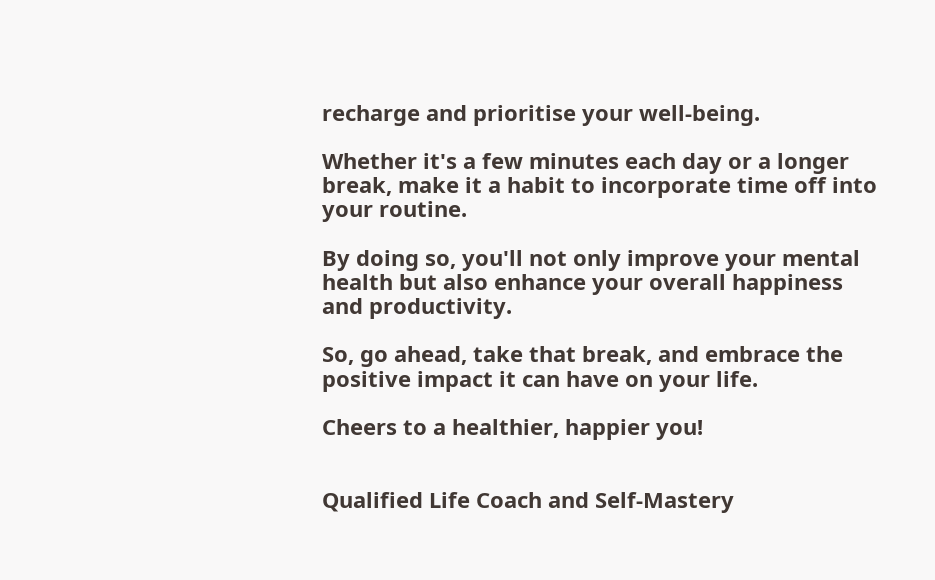recharge and prioritise your well-being.

Whether it's a few minutes each day or a longer break, make it a habit to incorporate time off into your routine.

By doing so, you'll not only improve your mental health but also enhance your overall happiness and productivity.

So, go ahead, take that break, and embrace the positive impact it can have on your life.

Cheers to a healthier, happier you!


Qualified Life Coach and Self-Mastery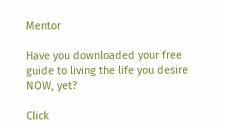Mentor

Have you downloaded your free guide to living the life you desire NOW, yet?

Click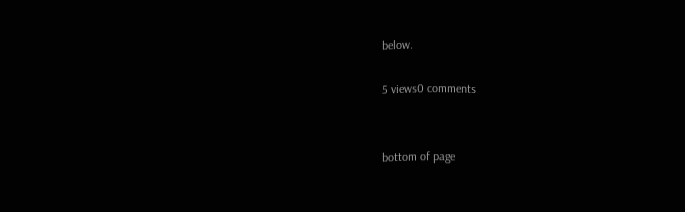below.

5 views0 comments


bottom of page